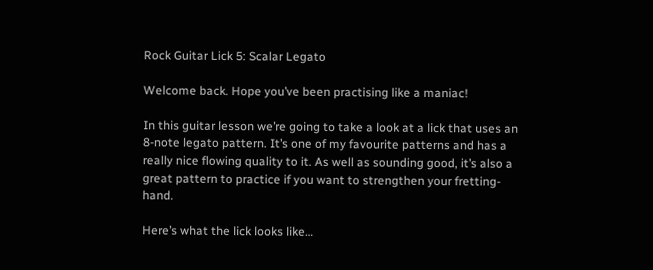Rock Guitar Lick 5: Scalar Legato

Welcome back. Hope you’ve been practising like a maniac!

In this guitar lesson we’re going to take a look at a lick that uses an 8-note legato pattern. It’s one of my favourite patterns and has a really nice flowing quality to it. As well as sounding good, it’s also a great pattern to practice if you want to strengthen your fretting-hand.

Here’s what the lick looks like…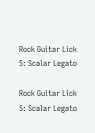Rock Guitar Lick 5: Scalar Legato

Rock Guitar Lick 5: Scalar Legato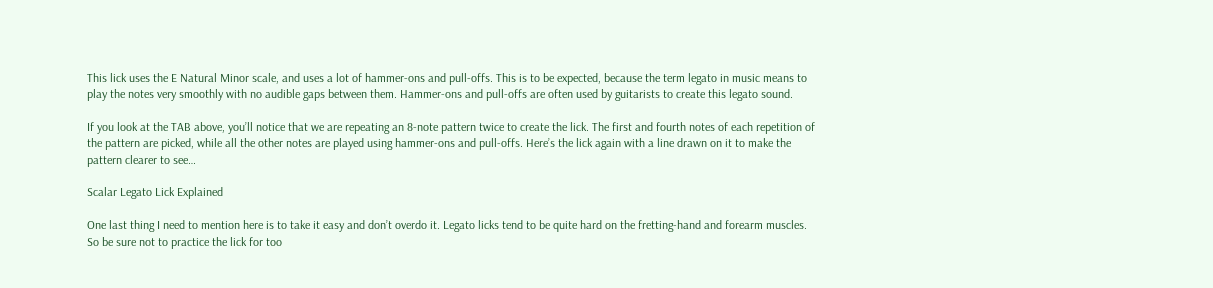This lick uses the E Natural Minor scale, and uses a lot of hammer-ons and pull-offs. This is to be expected, because the term legato in music means to play the notes very smoothly with no audible gaps between them. Hammer-ons and pull-offs are often used by guitarists to create this legato sound.

If you look at the TAB above, you’ll notice that we are repeating an 8-note pattern twice to create the lick. The first and fourth notes of each repetition of the pattern are picked, while all the other notes are played using hammer-ons and pull-offs. Here’s the lick again with a line drawn on it to make the pattern clearer to see…

Scalar Legato Lick Explained

One last thing I need to mention here is to take it easy and don’t overdo it. Legato licks tend to be quite hard on the fretting-hand and forearm muscles. So be sure not to practice the lick for too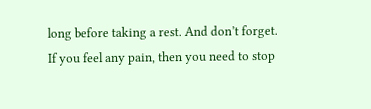long before taking a rest. And don’t forget. If you feel any pain, then you need to stop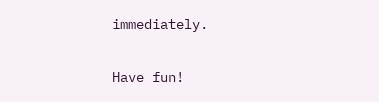immediately.

Have fun!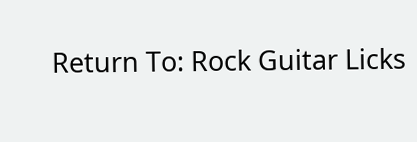Return To: Rock Guitar Licks